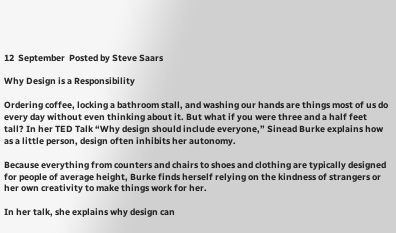12  September  Posted by Steve Saars

Why Design is a Responsibility

Ordering coffee, locking a bathroom stall, and washing our hands are things most of us do every day without even thinking about it. But what if you were three and a half feet tall? In her TED Talk “Why design should include everyone,” Sinead Burke explains how as a little person, design often inhibits her autonomy.

Because everything from counters and chairs to shoes and clothing are typically designed for people of average height, Burke finds herself relying on the kindness of strangers or her own creativity to make things work for her.

In her talk, she explains why design can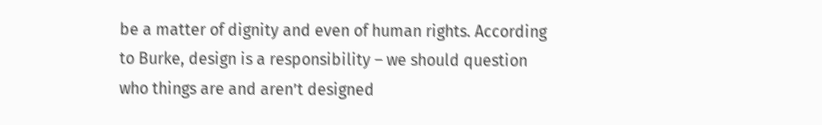be a matter of dignity and even of human rights. According to Burke, design is a responsibility – we should question who things are and aren’t designed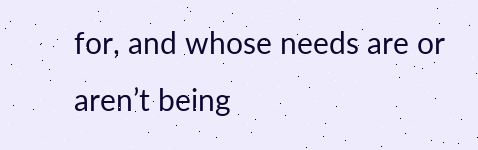for, and whose needs are or aren’t being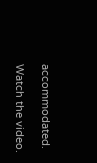accommodated.

Watch the video.